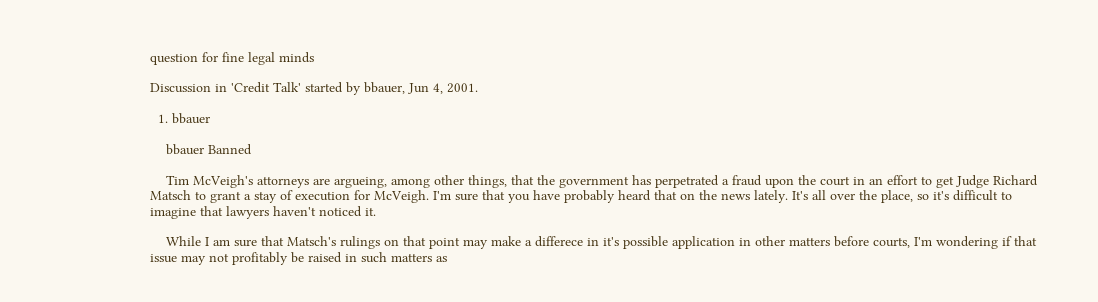question for fine legal minds

Discussion in 'Credit Talk' started by bbauer, Jun 4, 2001.

  1. bbauer

    bbauer Banned

    Tim McVeigh's attorneys are argueing, among other things, that the government has perpetrated a fraud upon the court in an effort to get Judge Richard Matsch to grant a stay of execution for McVeigh. I'm sure that you have probably heard that on the news lately. It's all over the place, so it's difficult to imagine that lawyers haven't noticed it.

    While I am sure that Matsch's rulings on that point may make a differece in it's possible application in other matters before courts, I'm wondering if that issue may not profitably be raised in such matters as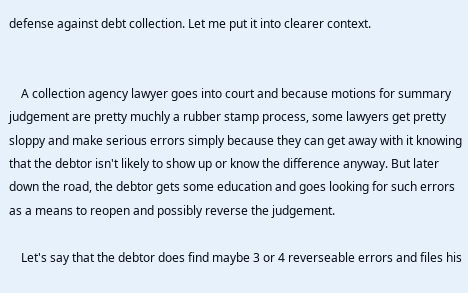defense against debt collection. Let me put it into clearer context.


    A collection agency lawyer goes into court and because motions for summary judgement are pretty muchly a rubber stamp process, some lawyers get pretty sloppy and make serious errors simply because they can get away with it knowing that the debtor isn't likely to show up or know the difference anyway. But later down the road, the debtor gets some education and goes looking for such errors as a means to reopen and possibly reverse the judgement.

    Let's say that the debtor does find maybe 3 or 4 reverseable errors and files his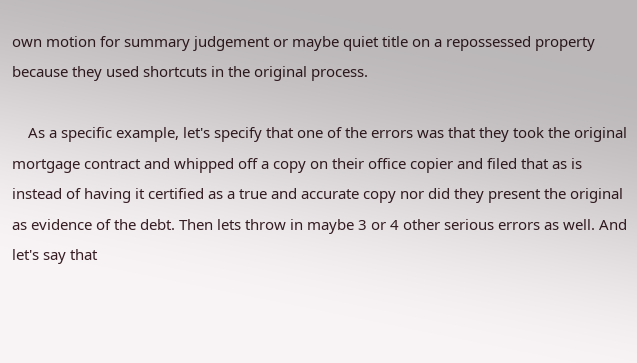own motion for summary judgement or maybe quiet title on a repossessed property because they used shortcuts in the original process.

    As a specific example, let's specify that one of the errors was that they took the original mortgage contract and whipped off a copy on their office copier and filed that as is instead of having it certified as a true and accurate copy nor did they present the original as evidence of the debt. Then lets throw in maybe 3 or 4 other serious errors as well. And let's say that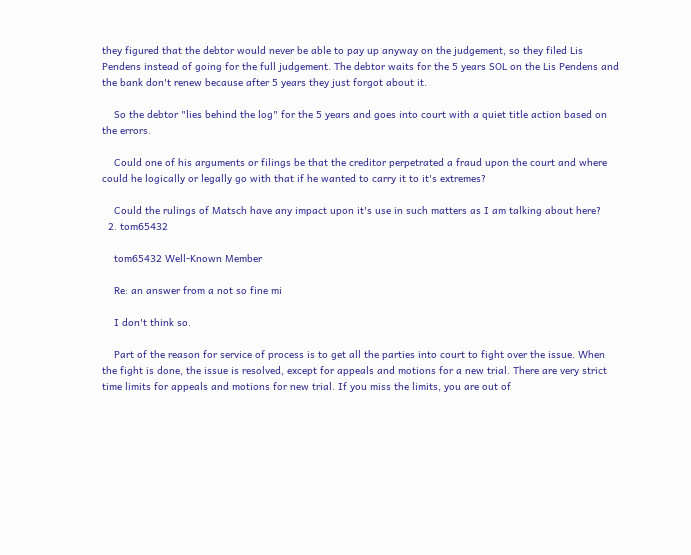they figured that the debtor would never be able to pay up anyway on the judgement, so they filed Lis Pendens instead of going for the full judgement. The debtor waits for the 5 years SOL on the Lis Pendens and the bank don't renew because after 5 years they just forgot about it.

    So the debtor "lies behind the log" for the 5 years and goes into court with a quiet title action based on the errors.

    Could one of his arguments or filings be that the creditor perpetrated a fraud upon the court and where could he logically or legally go with that if he wanted to carry it to it's extremes?

    Could the rulings of Matsch have any impact upon it's use in such matters as I am talking about here?
  2. tom65432

    tom65432 Well-Known Member

    Re: an answer from a not so fine mi

    I don't think so.

    Part of the reason for service of process is to get all the parties into court to fight over the issue. When the fight is done, the issue is resolved, except for appeals and motions for a new trial. There are very strict time limits for appeals and motions for new trial. If you miss the limits, you are out of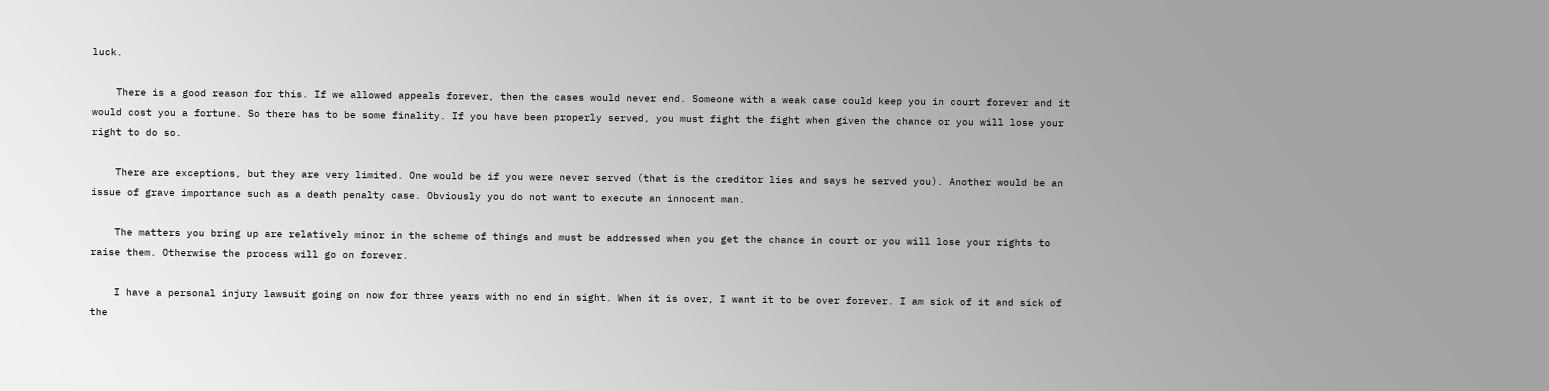luck.

    There is a good reason for this. If we allowed appeals forever, then the cases would never end. Someone with a weak case could keep you in court forever and it would cost you a fortune. So there has to be some finality. If you have been properly served, you must fight the fight when given the chance or you will lose your right to do so.

    There are exceptions, but they are very limited. One would be if you were never served (that is the creditor lies and says he served you). Another would be an issue of grave importance such as a death penalty case. Obviously you do not want to execute an innocent man.

    The matters you bring up are relatively minor in the scheme of things and must be addressed when you get the chance in court or you will lose your rights to raise them. Otherwise the process will go on forever.

    I have a personal injury lawsuit going on now for three years with no end in sight. When it is over, I want it to be over forever. I am sick of it and sick of the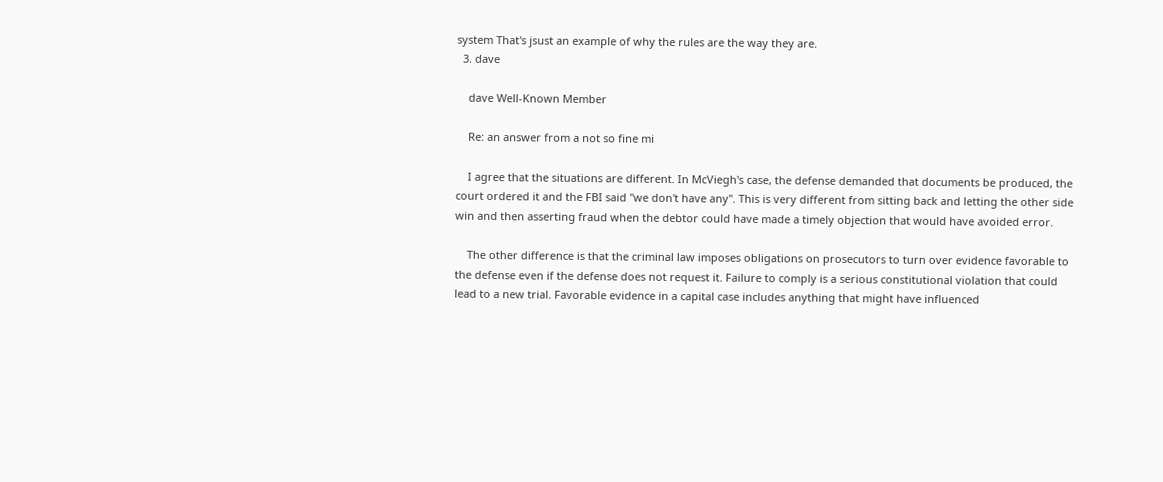system That's jsust an example of why the rules are the way they are.
  3. dave

    dave Well-Known Member

    Re: an answer from a not so fine mi

    I agree that the situations are different. In McViegh's case, the defense demanded that documents be produced, the court ordered it and the FBI said "we don't have any". This is very different from sitting back and letting the other side win and then asserting fraud when the debtor could have made a timely objection that would have avoided error.

    The other difference is that the criminal law imposes obligations on prosecutors to turn over evidence favorable to the defense even if the defense does not request it. Failure to comply is a serious constitutional violation that could lead to a new trial. Favorable evidence in a capital case includes anything that might have influenced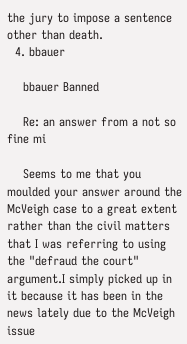the jury to impose a sentence other than death.
  4. bbauer

    bbauer Banned

    Re: an answer from a not so fine mi

    Seems to me that you moulded your answer around the McVeigh case to a great extent rather than the civil matters that I was referring to using the "defraud the court" argument.I simply picked up in it because it has been in the news lately due to the McVeigh issue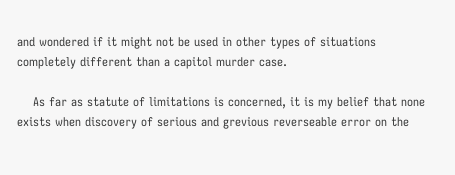and wondered if it might not be used in other types of situations completely different than a capitol murder case.

    As far as statute of limitations is concerned, it is my belief that none exists when discovery of serious and grevious reverseable error on the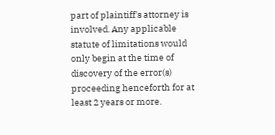part of plaintiff's attorney is involved. Any applicable statute of limitations would only begin at the time of discovery of the error(s) proceeding henceforth for at least 2 years or more.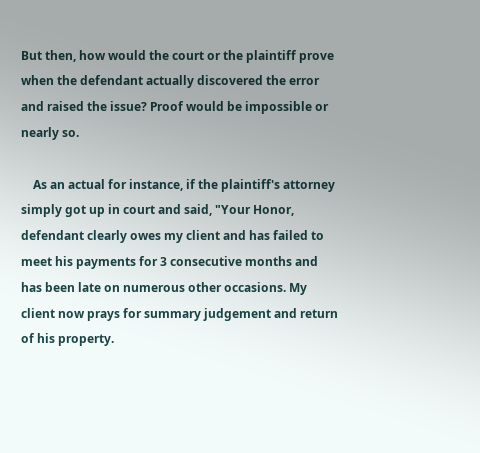But then, how would the court or the plaintiff prove when the defendant actually discovered the error and raised the issue? Proof would be impossible or nearly so.

    As an actual for instance, if the plaintiff's attorney simply got up in court and said, "Your Honor, defendant clearly owes my client and has failed to meet his payments for 3 consecutive months and has been late on numerous other occasions. My client now prays for summary judgement and return of his property.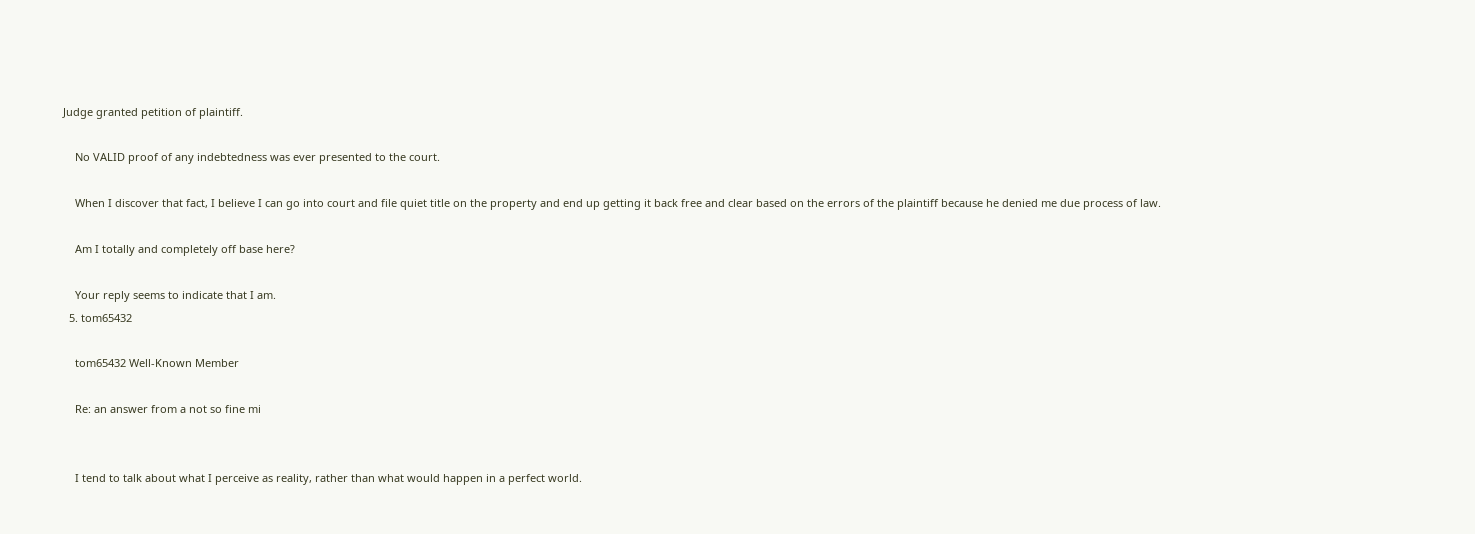Judge granted petition of plaintiff.

    No VALID proof of any indebtedness was ever presented to the court.

    When I discover that fact, I believe I can go into court and file quiet title on the property and end up getting it back free and clear based on the errors of the plaintiff because he denied me due process of law.

    Am I totally and completely off base here?

    Your reply seems to indicate that I am.
  5. tom65432

    tom65432 Well-Known Member

    Re: an answer from a not so fine mi


    I tend to talk about what I perceive as reality, rather than what would happen in a perfect world.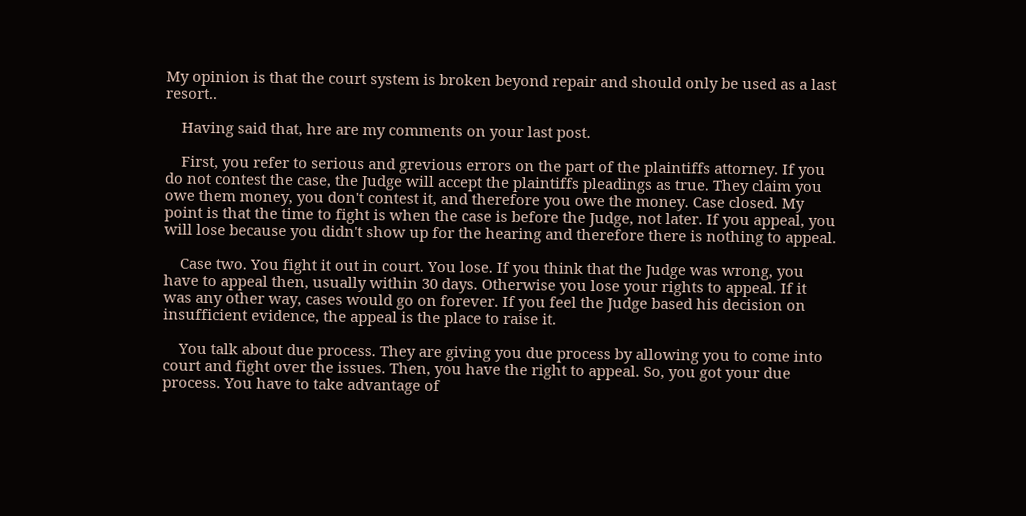My opinion is that the court system is broken beyond repair and should only be used as a last resort..

    Having said that, hre are my comments on your last post.

    First, you refer to serious and grevious errors on the part of the plaintiffs attorney. If you do not contest the case, the Judge will accept the plaintiffs pleadings as true. They claim you owe them money, you don't contest it, and therefore you owe the money. Case closed. My point is that the time to fight is when the case is before the Judge, not later. If you appeal, you will lose because you didn't show up for the hearing and therefore there is nothing to appeal.

    Case two. You fight it out in court. You lose. If you think that the Judge was wrong, you have to appeal then, usually within 30 days. Otherwise you lose your rights to appeal. If it was any other way, cases would go on forever. If you feel the Judge based his decision on insufficient evidence, the appeal is the place to raise it.

    You talk about due process. They are giving you due process by allowing you to come into court and fight over the issues. Then, you have the right to appeal. So, you got your due process. You have to take advantage of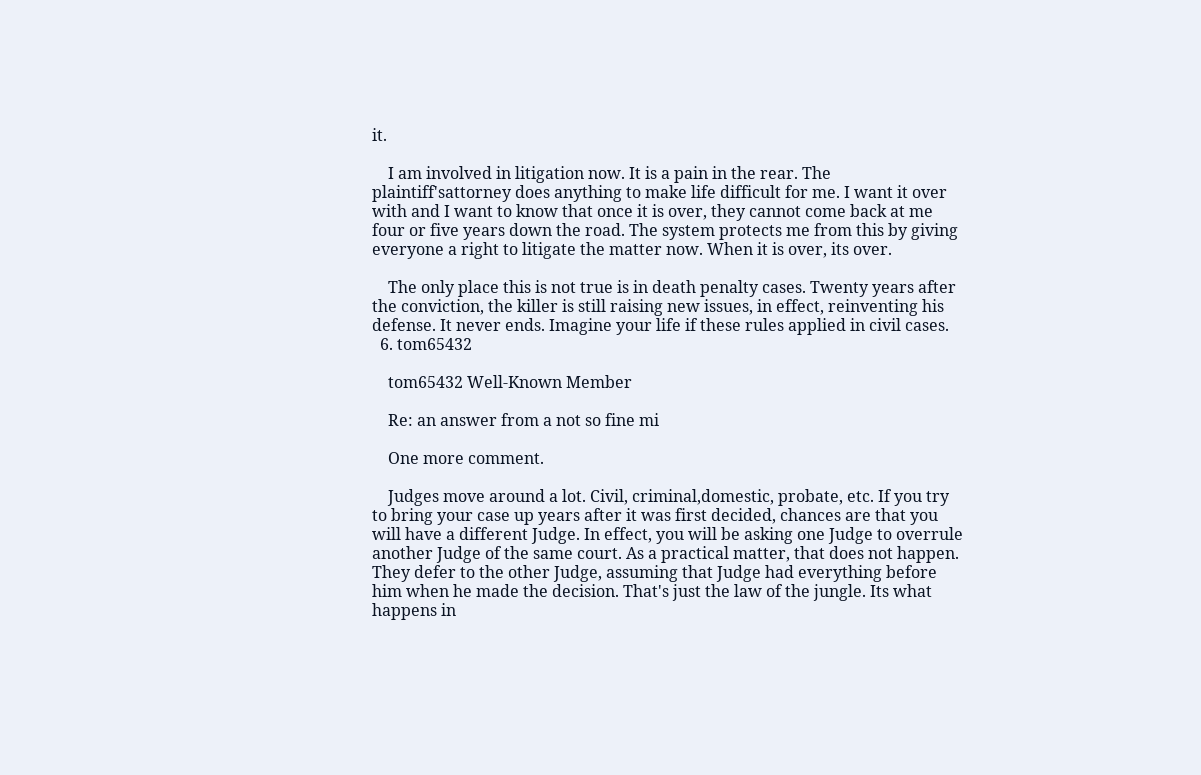it.

    I am involved in litigation now. It is a pain in the rear. The plaintiff'sattorney does anything to make life difficult for me. I want it over with and I want to know that once it is over, they cannot come back at me four or five years down the road. The system protects me from this by giving everyone a right to litigate the matter now. When it is over, its over.

    The only place this is not true is in death penalty cases. Twenty years after the conviction, the killer is still raising new issues, in effect, reinventing his defense. It never ends. Imagine your life if these rules applied in civil cases.
  6. tom65432

    tom65432 Well-Known Member

    Re: an answer from a not so fine mi

    One more comment.

    Judges move around a lot. Civil, criminal,domestic, probate, etc. If you try to bring your case up years after it was first decided, chances are that you will have a different Judge. In effect, you will be asking one Judge to overrule another Judge of the same court. As a practical matter, that does not happen. They defer to the other Judge, assuming that Judge had everything before him when he made the decision. That's just the law of the jungle. Its what happens in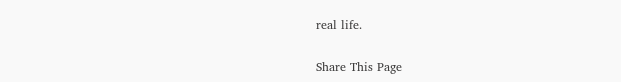real life.

Share This Page